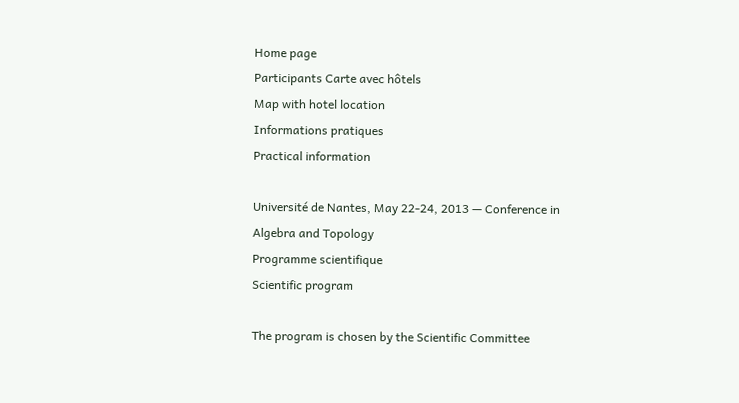Home page
Participants Carte avec hôtels
Map with hotel location
Informations pratiques
Practical information

Université de Nantes, May 22-24, 2013 — Conference in Algebra and Topology
Programme scientifique
Scientific program

The program is chosen by the Scientific Committee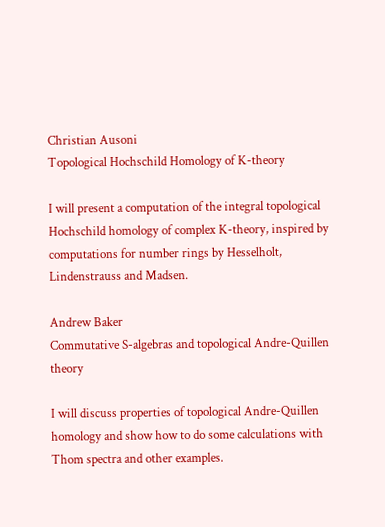Christian Ausoni
Topological Hochschild Homology of K-theory

I will present a computation of the integral topological Hochschild homology of complex K-theory, inspired by computations for number rings by Hesselholt, Lindenstrauss and Madsen.

Andrew Baker
Commutative S-algebras and topological Andre-Quillen theory

I will discuss properties of topological Andre-Quillen homology and show how to do some calculations with Thom spectra and other examples.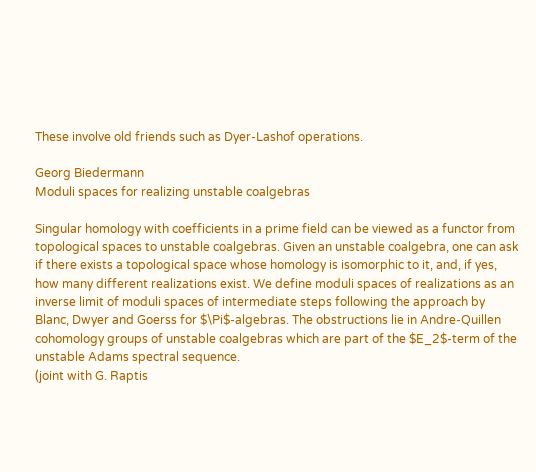These involve old friends such as Dyer-Lashof operations.

Georg Biedermann
Moduli spaces for realizing unstable coalgebras

Singular homology with coefficients in a prime field can be viewed as a functor from topological spaces to unstable coalgebras. Given an unstable coalgebra, one can ask if there exists a topological space whose homology is isomorphic to it, and, if yes, how many different realizations exist. We define moduli spaces of realizations as an inverse limit of moduli spaces of intermediate steps following the approach by Blanc, Dwyer and Goerss for $\Pi$-algebras. The obstructions lie in Andre-Quillen cohomology groups of unstable coalgebras which are part of the $E_2$-term of the unstable Adams spectral sequence.
(joint with G. Raptis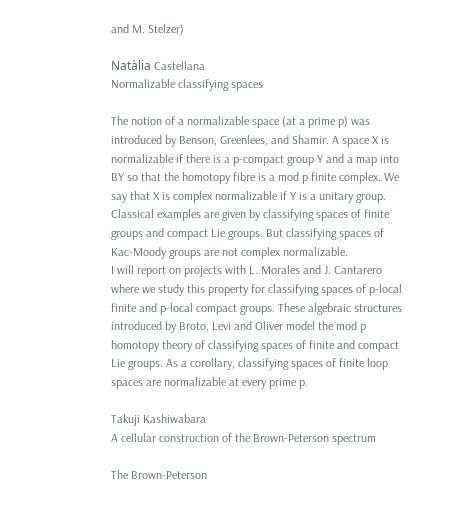and M. Stelzer)

Natàlia Castellana
Normalizable classifying spaces

The notion of a normalizable space (at a prime p) was introduced by Benson, Greenlees, and Shamir. A space X is normalizable if there is a p-compact group Y and a map into BY so that the homotopy fibre is a mod p finite complex. We say that X is complex normalizable if Y is a unitary group. Classical examples are given by classifying spaces of finite groups and compact Lie groups. But classifying spaces of Kac-Moody groups are not complex normalizable.
I will report on projects with L. Morales and J. Cantarero where we study this property for classifying spaces of p-local finite and p-local compact groups. These algebraic structures introduced by Broto, Levi and Oliver model the mod p homotopy theory of classifying spaces of finite and compact Lie groups. As a corollary, classifying spaces of finite loop spaces are normalizable at every prime p.

Takuji Kashiwabara
A cellular construction of the Brown-Peterson spectrum

The Brown-Peterson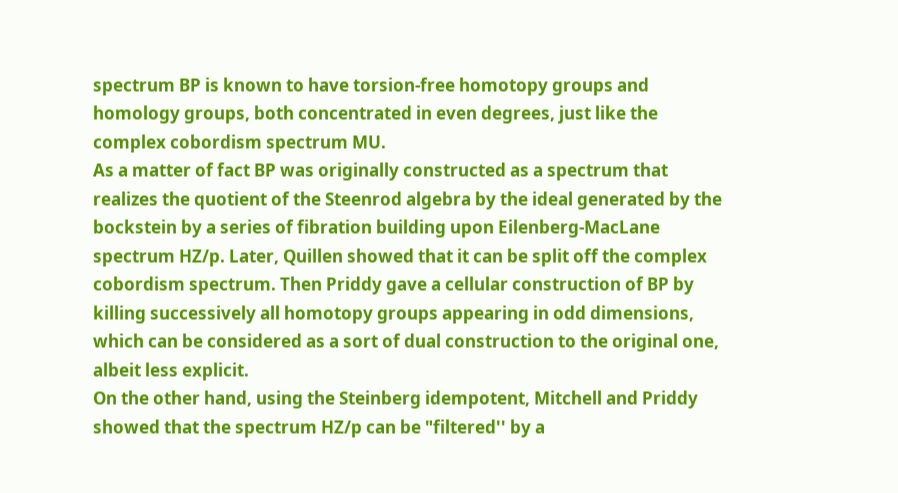spectrum BP is known to have torsion-free homotopy groups and homology groups, both concentrated in even degrees, just like the complex cobordism spectrum MU.
As a matter of fact BP was originally constructed as a spectrum that realizes the quotient of the Steenrod algebra by the ideal generated by the bockstein by a series of fibration building upon Eilenberg-MacLane spectrum HZ/p. Later, Quillen showed that it can be split off the complex cobordism spectrum. Then Priddy gave a cellular construction of BP by killing successively all homotopy groups appearing in odd dimensions, which can be considered as a sort of dual construction to the original one, albeit less explicit.
On the other hand, using the Steinberg idempotent, Mitchell and Priddy showed that the spectrum HZ/p can be "filtered'' by a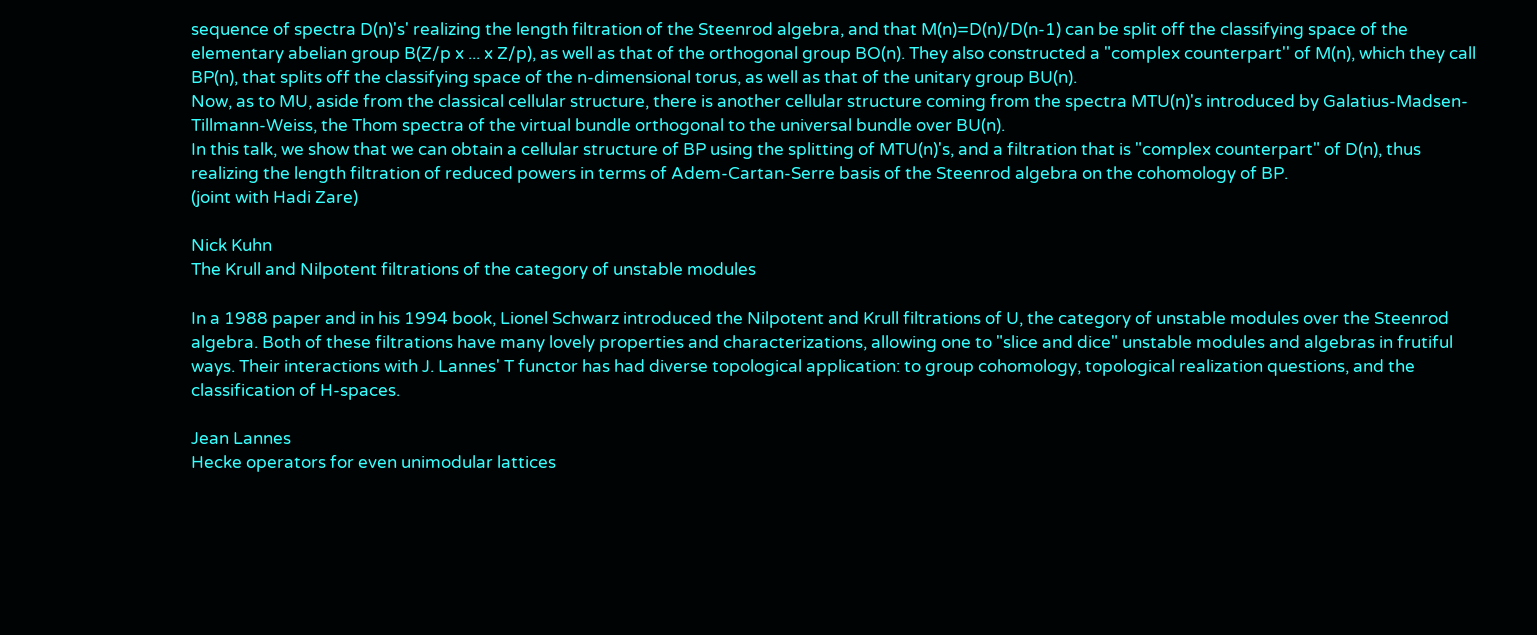sequence of spectra D(n)'s' realizing the length filtration of the Steenrod algebra, and that M(n)=D(n)/D(n-1) can be split off the classifying space of the elementary abelian group B(Z/p x ... x Z/p), as well as that of the orthogonal group BO(n). They also constructed a "complex counterpart'' of M(n), which they call BP(n), that splits off the classifying space of the n-dimensional torus, as well as that of the unitary group BU(n).
Now, as to MU, aside from the classical cellular structure, there is another cellular structure coming from the spectra MTU(n)'s introduced by Galatius-Madsen-Tillmann-Weiss, the Thom spectra of the virtual bundle orthogonal to the universal bundle over BU(n).
In this talk, we show that we can obtain a cellular structure of BP using the splitting of MTU(n)'s, and a filtration that is "complex counterpart" of D(n), thus realizing the length filtration of reduced powers in terms of Adem-Cartan-Serre basis of the Steenrod algebra on the cohomology of BP.
(joint with Hadi Zare)

Nick Kuhn
The Krull and Nilpotent filtrations of the category of unstable modules

In a 1988 paper and in his 1994 book, Lionel Schwarz introduced the Nilpotent and Krull filtrations of U, the category of unstable modules over the Steenrod algebra. Both of these filtrations have many lovely properties and characterizations, allowing one to "slice and dice" unstable modules and algebras in frutiful ways. Their interactions with J. Lannes' T functor has had diverse topological application: to group cohomology, topological realization questions, and the classification of H-spaces.

Jean Lannes
Hecke operators for even unimodular lattices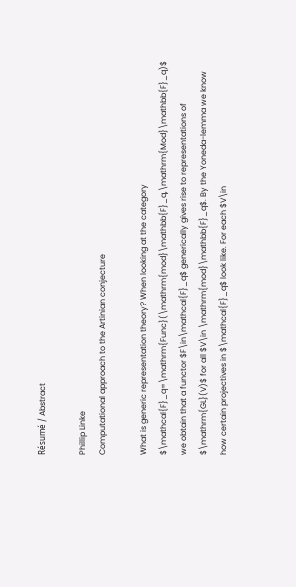Résumé / Abstract

Phillip Linke
Computational approach to the Artinian conjecture

What is generic representation theory? When looking at the category $\mathcal{F}_q=\mathrm{Func}(\mathrm{mod}\mathbb{F}_q,\mathrm{Mod}\mathbb{F}_q)$ we obtain that a functor $F\in\mathcal{F}_q$ generically gives rise to representations of $\mathrm{GL}(V)$ for all $V\in \mathrm{mod}\mathbb{F}_q$. By the Yoneda-lemma we know how certain projectives in $\mathcal{F}_q$ look like. For each $V\in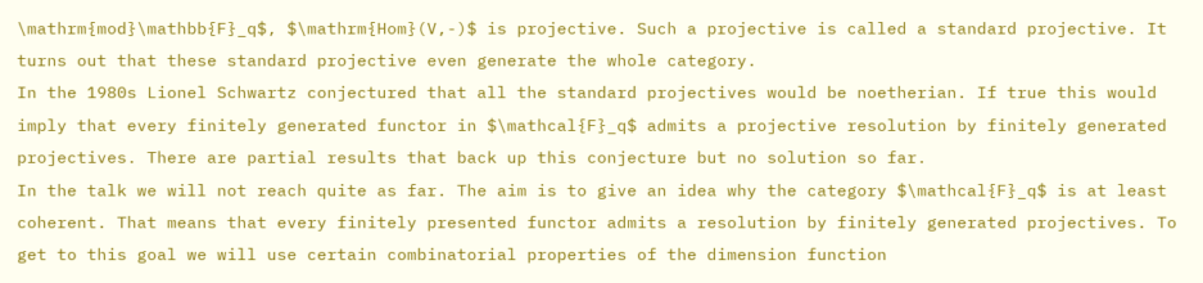\mathrm{mod}\mathbb{F}_q$, $\mathrm{Hom}(V,-)$ is projective. Such a projective is called a standard projective. It turns out that these standard projective even generate the whole category.
In the 1980s Lionel Schwartz conjectured that all the standard projectives would be noetherian. If true this would imply that every finitely generated functor in $\mathcal{F}_q$ admits a projective resolution by finitely generated projectives. There are partial results that back up this conjecture but no solution so far.
In the talk we will not reach quite as far. The aim is to give an idea why the category $\mathcal{F}_q$ is at least coherent. That means that every finitely presented functor admits a resolution by finitely generated projectives. To get to this goal we will use certain combinatorial properties of the dimension function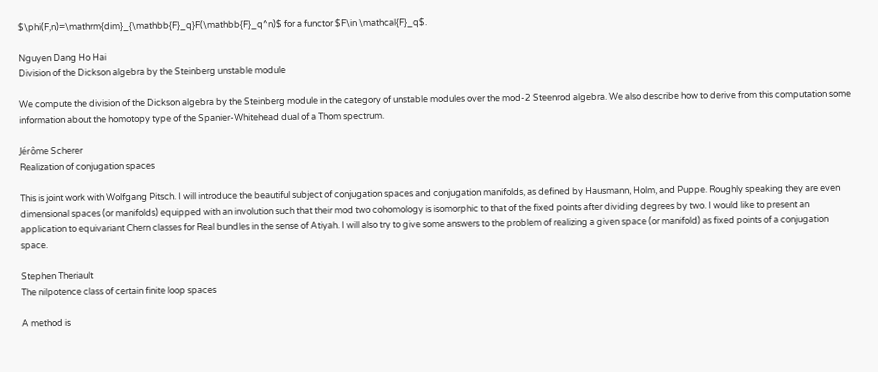$\phi(F,n)=\mathrm{dim}_{\mathbb{F}_q}F(\mathbb{F}_q^n)$ for a functor $F\in \mathcal{F}_q$.

Nguyen Dang Ho Hai
Division of the Dickson algebra by the Steinberg unstable module

We compute the division of the Dickson algebra by the Steinberg module in the category of unstable modules over the mod-2 Steenrod algebra. We also describe how to derive from this computation some information about the homotopy type of the Spanier-Whitehead dual of a Thom spectrum.

Jérôme Scherer
Realization of conjugation spaces

This is joint work with Wolfgang Pitsch. I will introduce the beautiful subject of conjugation spaces and conjugation manifolds, as defined by Hausmann, Holm, and Puppe. Roughly speaking they are even dimensional spaces (or manifolds) equipped with an involution such that their mod two cohomology is isomorphic to that of the fixed points after dividing degrees by two. I would like to present an application to equivariant Chern classes for Real bundles in the sense of Atiyah. I will also try to give some answers to the problem of realizing a given space (or manifold) as fixed points of a conjugation space.

Stephen Theriault
The nilpotence class of certain finite loop spaces

A method is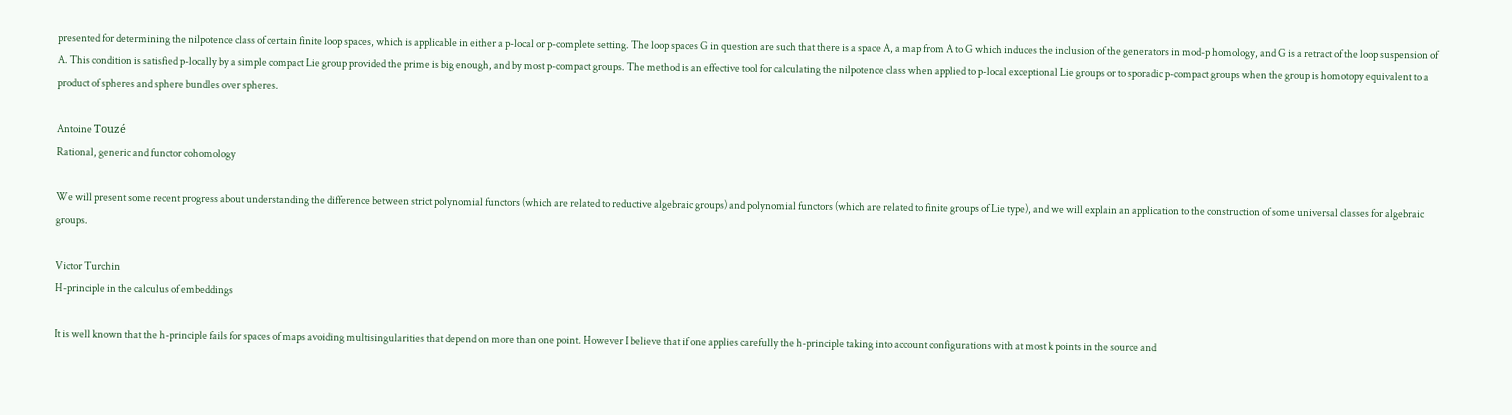presented for determining the nilpotence class of certain finite loop spaces, which is applicable in either a p-local or p-complete setting. The loop spaces G in question are such that there is a space A, a map from A to G which induces the inclusion of the generators in mod-p homology, and G is a retract of the loop suspension of A. This condition is satisfied p-locally by a simple compact Lie group provided the prime is big enough, and by most p-compact groups. The method is an effective tool for calculating the nilpotence class when applied to p-local exceptional Lie groups or to sporadic p-compact groups when the group is homotopy equivalent to a product of spheres and sphere bundles over spheres.

Antoine Touzé
Rational, generic and functor cohomology

We will present some recent progress about understanding the difference between strict polynomial functors (which are related to reductive algebraic groups) and polynomial functors (which are related to finite groups of Lie type), and we will explain an application to the construction of some universal classes for algebraic groups.

Victor Turchin
H-principle in the calculus of embeddings

It is well known that the h-principle fails for spaces of maps avoiding multisingularities that depend on more than one point. However I believe that if one applies carefully the h-principle taking into account configurations with at most k points in the source and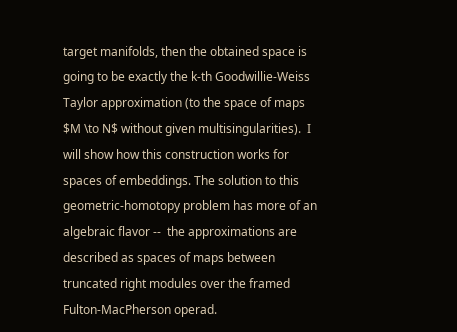target manifolds, then the obtained space is going to be exactly the k-th Goodwillie-Weiss Taylor approximation (to the space of maps $M \to N$ without given multisingularities).  I will show how this construction works for spaces of embeddings. The solution to this geometric-homotopy problem has more of an algebraic flavor --  the approximations are described as spaces of maps between truncated right modules over the framed Fulton-MacPherson operad.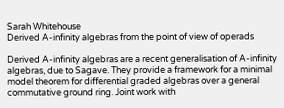Sarah Whitehouse
Derived A-infinity algebras from the point of view of operads

Derived A-infinity algebras are a recent generalisation of A-infinity algebras, due to Sagave. They provide a framework for a minimal model theorem for differential graded algebras over a general commutative ground ring. Joint work with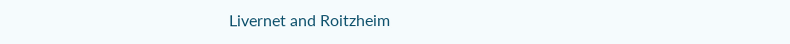Livernet and Roitzheim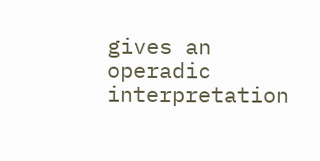gives an operadic interpretation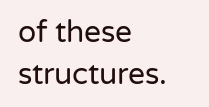of these structures.